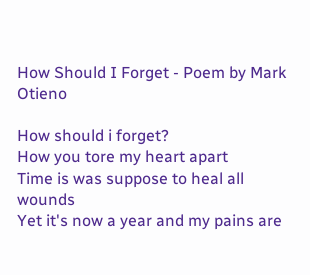How Should I Forget - Poem by Mark Otieno

How should i forget?
How you tore my heart apart
Time is was suppose to heal all wounds
Yet it's now a year and my pains are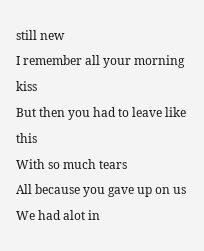still new
I remember all your morning kiss
But then you had to leave like this
With so much tears
All because you gave up on us
We had alot in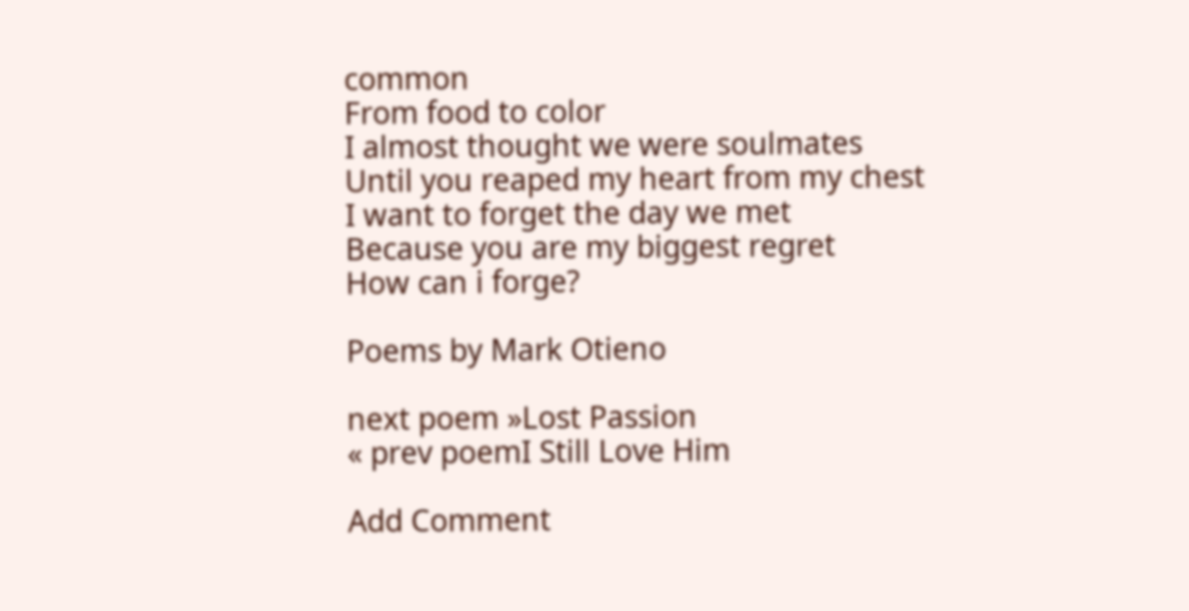common
From food to color
I almost thought we were soulmates
Until you reaped my heart from my chest
I want to forget the day we met
Because you are my biggest regret
How can i forge?

Poems by Mark Otieno

next poem »Lost Passion
« prev poemI Still Love Him

Add Comment